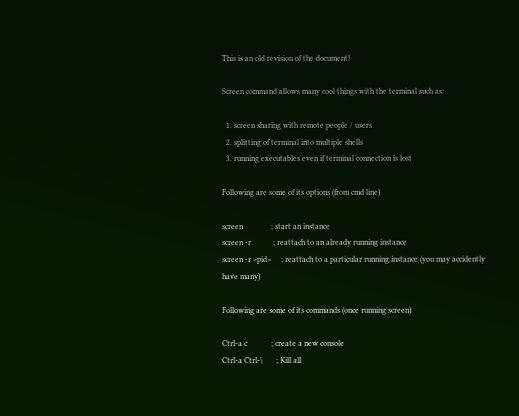This is an old revision of the document!

Screen command allows many cool things with the terminal such as:

  1. screen sharing with remote people / users
  2. splitting of terminal into multiple shells
  3. running executables even if terminal connection is lost

Following are some of its options (from cmd line)

screen              ; start an instance
screen -r           ; reattach to an already running instance
screen -r <pid>     ; reattach to a particular running instance (you may accidently have many)

Following are some of its commands (once running screen)

Ctrl-a c            ; create a new console
Ctrl-a Ctrl-\       ; Kill all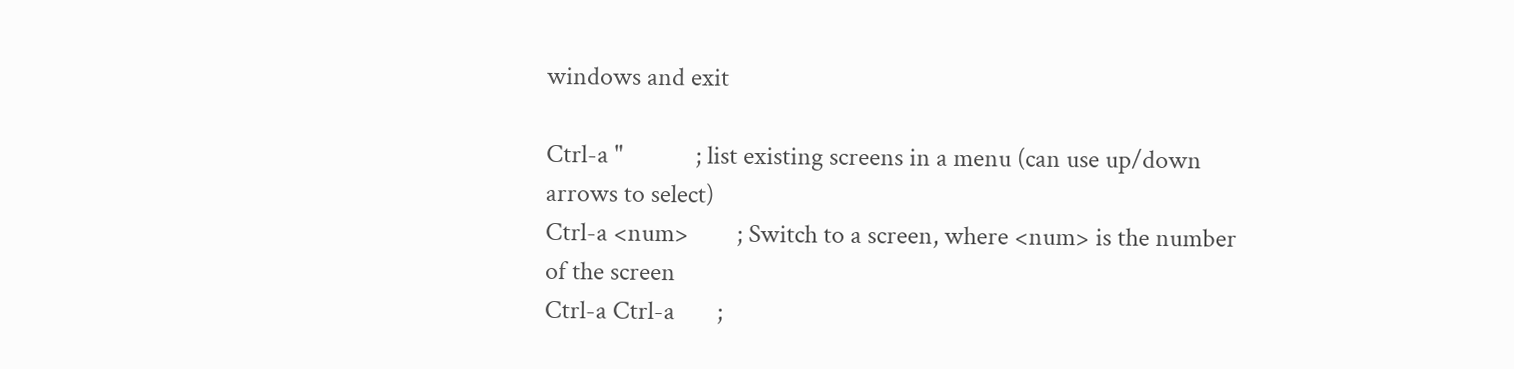windows and exit

Ctrl-a "            ; list existing screens in a menu (can use up/down arrows to select)
Ctrl-a <num>        ; Switch to a screen, where <num> is the number of the screen
Ctrl-a Ctrl-a       ;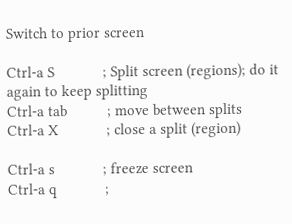Switch to prior screen

Ctrl-a S            ; Split screen (regions); do it again to keep splitting
Ctrl-a tab          ; move between splits
Ctrl-a X            ; close a split (region)

Ctrl-a s            ; freeze screen
Ctrl-a q            ;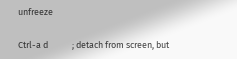unfreeze

Ctrl-a d            ; detach from screen, but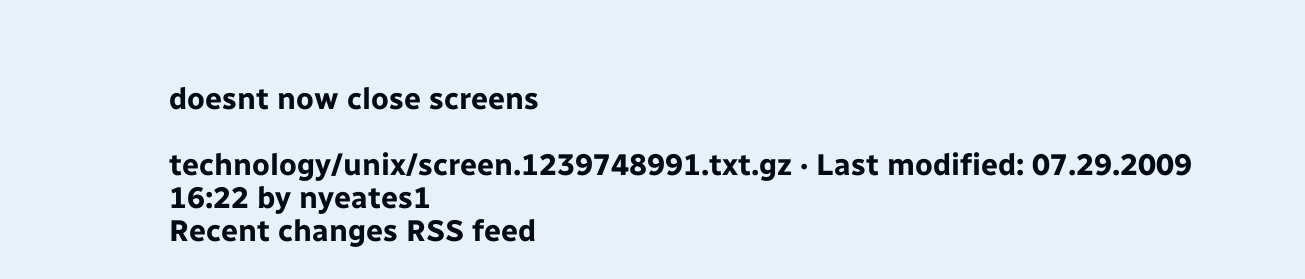doesnt now close screens

technology/unix/screen.1239748991.txt.gz · Last modified: 07.29.2009 16:22 by nyeates1
Recent changes RSS feed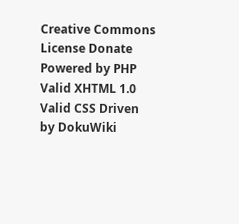Creative Commons License Donate Powered by PHP Valid XHTML 1.0 Valid CSS Driven by DokuWiki